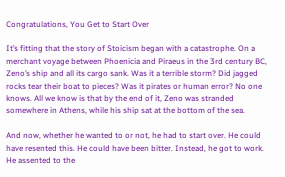Congratulations, You Get to Start Over

It’s fitting that the story of Stoicism began with a catastrophe. On a merchant voyage between Phoenicia and Piraeus in the 3rd century BC, Zeno’s ship and all its cargo sank. Was it a terrible storm? Did jagged rocks tear their boat to pieces? Was it pirates or human error? No one knows. All we know is that by the end of it, Zeno was stranded somewhere in Athens, while his ship sat at the bottom of the sea.

And now, whether he wanted to or not, he had to start over. He could have resented this. He could have been bitter. Instead, he got to work. He assented to the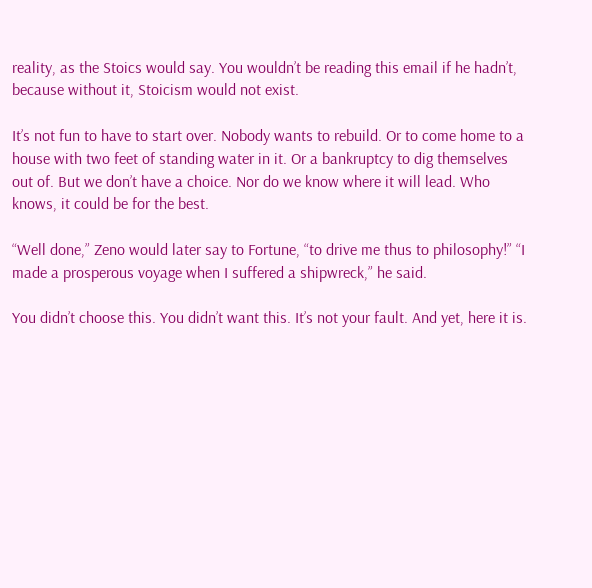reality, as the Stoics would say. You wouldn’t be reading this email if he hadn’t, because without it, Stoicism would not exist.

It’s not fun to have to start over. Nobody wants to rebuild. Or to come home to a house with two feet of standing water in it. Or a bankruptcy to dig themselves out of. But we don’t have a choice. Nor do we know where it will lead. Who knows, it could be for the best.

“Well done,” Zeno would later say to Fortune, “to drive me thus to philosophy!” “I made a prosperous voyage when I suffered a shipwreck,” he said.

You didn’t choose this. You didn’t want this. It’s not your fault. And yet, here it is.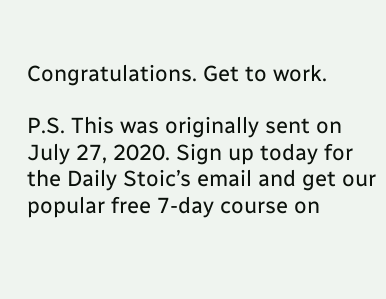Congratulations. Get to work.

P.S. This was originally sent on July 27, 2020. Sign up today for the Daily Stoic’s email and get our popular free 7-day course on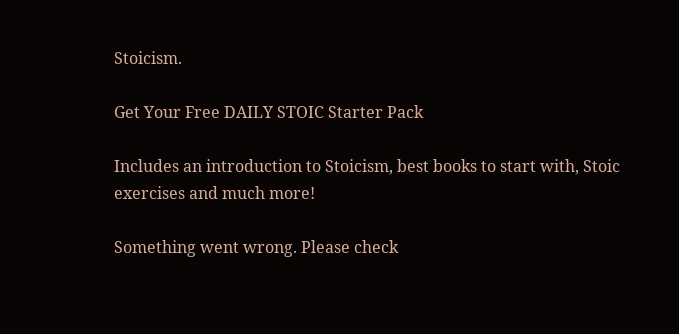Stoicism.

Get Your Free DAILY STOIC Starter Pack

Includes an introduction to Stoicism, best books to start with, Stoic exercises and much more!

Something went wrong. Please check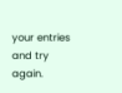your entries and try again.